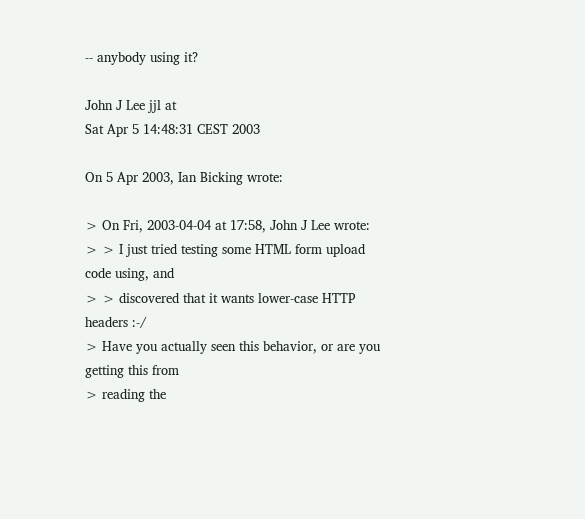-- anybody using it?

John J Lee jjl at
Sat Apr 5 14:48:31 CEST 2003

On 5 Apr 2003, Ian Bicking wrote:

> On Fri, 2003-04-04 at 17:58, John J Lee wrote:
> > I just tried testing some HTML form upload code using, and
> > discovered that it wants lower-case HTTP headers :-/
> Have you actually seen this behavior, or are you getting this from
> reading the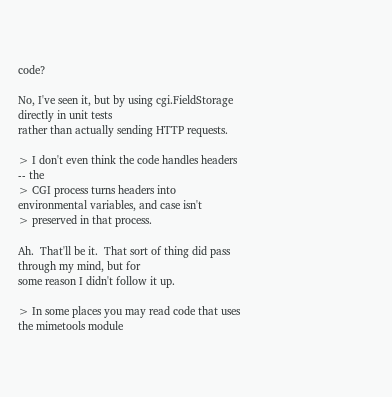code?

No, I've seen it, but by using cgi.FieldStorage directly in unit tests
rather than actually sending HTTP requests.

> I don't even think the code handles headers -- the
> CGI process turns headers into environmental variables, and case isn't
> preserved in that process.

Ah.  That'll be it.  That sort of thing did pass through my mind, but for
some reason I didn't follow it up.

> In some places you may read code that uses the mimetools module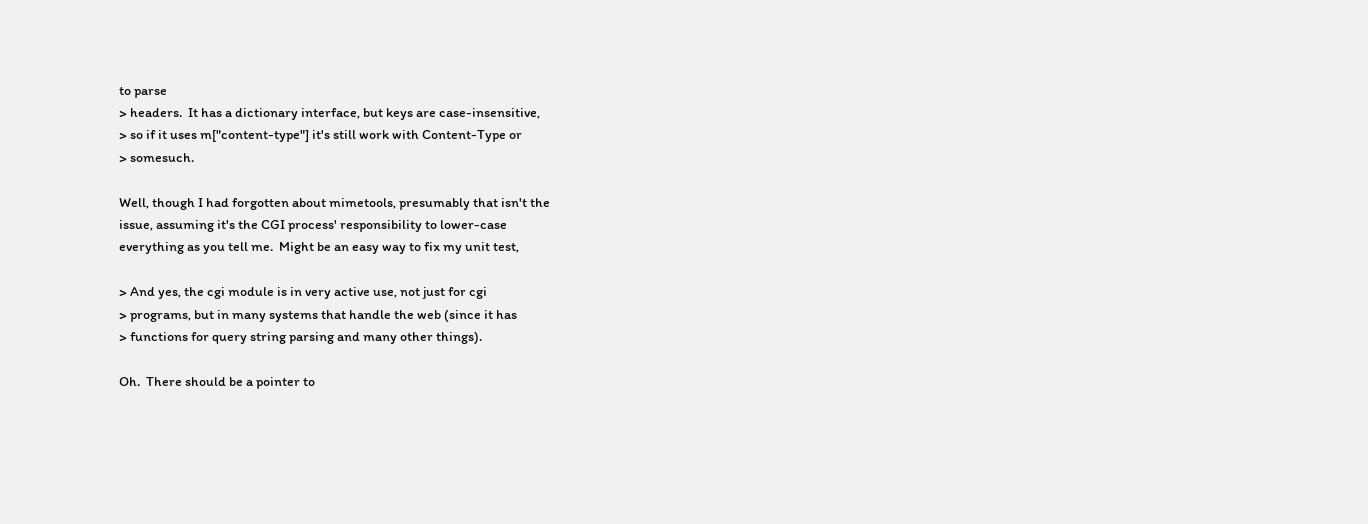to parse
> headers.  It has a dictionary interface, but keys are case-insensitive,
> so if it uses m["content-type"] it's still work with Content-Type or
> somesuch.

Well, though I had forgotten about mimetools, presumably that isn't the
issue, assuming it's the CGI process' responsibility to lower-case
everything as you tell me.  Might be an easy way to fix my unit test,

> And yes, the cgi module is in very active use, not just for cgi
> programs, but in many systems that handle the web (since it has
> functions for query string parsing and many other things).

Oh.  There should be a pointer to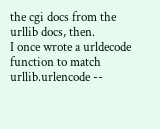the cgi docs from the urllib docs, then.
I once wrote a urldecode function to match urllib.urlencode --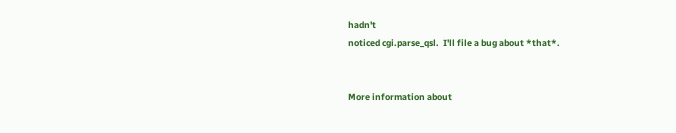hadn't
noticed cgi.parse_qsl.  I'll file a bug about *that*.


More information about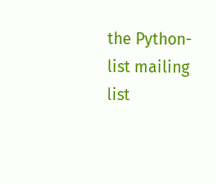the Python-list mailing list